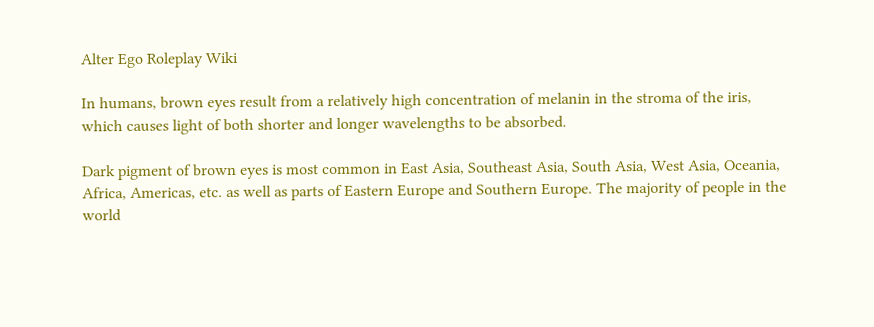Alter Ego Roleplay Wiki

In humans, brown eyes result from a relatively high concentration of melanin in the stroma of the iris, which causes light of both shorter and longer wavelengths to be absorbed.

Dark pigment of brown eyes is most common in East Asia, Southeast Asia, South Asia, West Asia, Oceania, Africa, Americas, etc. as well as parts of Eastern Europe and Southern Europe. The majority of people in the world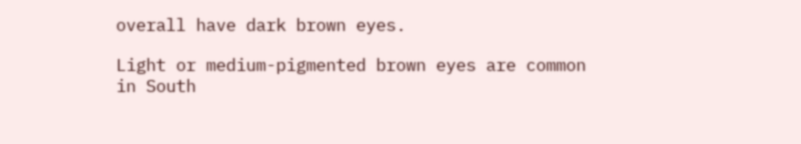overall have dark brown eyes.

Light or medium-pigmented brown eyes are common in South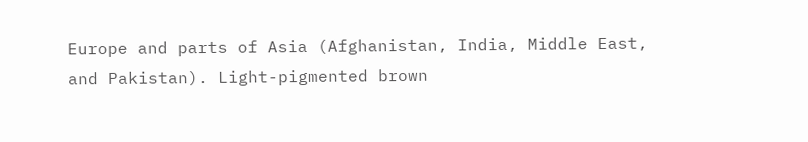Europe and parts of Asia (Afghanistan, India, Middle East, and Pakistan). Light-pigmented brown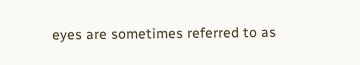eyes are sometimes referred to as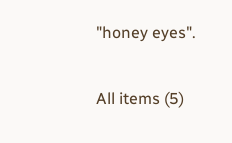"honey eyes".

All items (5)